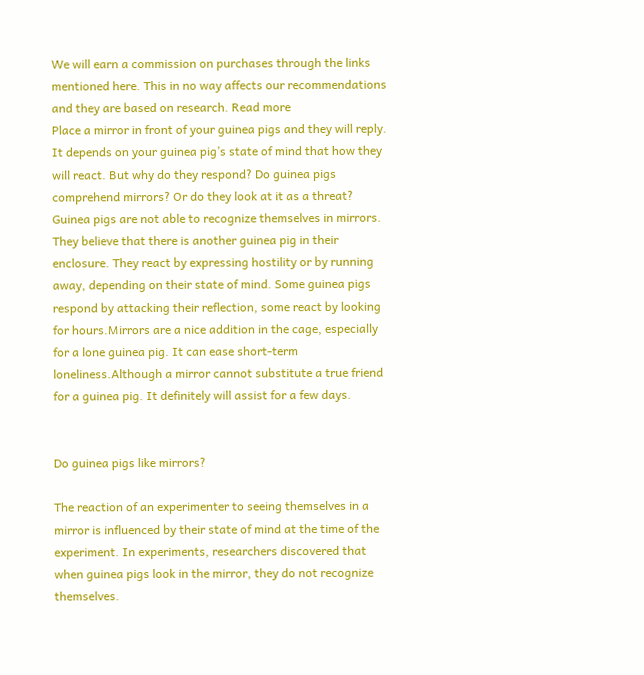We will earn a commission on purchases through the links mentioned here. This in no way affects our recommendations and they are based on research. Read more
Place a mirror in front of your guinea pigs and they will reply. It depends on your guinea pig’s state of mind that how they will react. But why do they respond? Do guinea pigs comprehend mirrors? Or do they look at it as a threat? Guinea pigs are not able to recognize themselves in mirrors. They believe that there is another guinea pig in their enclosure. They react by expressing hostility or by running away, depending on their state of mind. Some guinea pigs respond by attacking their reflection, some react by looking for hours.Mirrors are a nice addition in the cage, especially for a lone guinea pig. It can ease short-term loneliness.Although a mirror cannot substitute a true friend for a guinea pig. It definitely will assist for a few days.


Do guinea pigs like mirrors?

The reaction of an experimenter to seeing themselves in a mirror is influenced by their state of mind at the time of the experiment. In experiments, researchers discovered that when guinea pigs look in the mirror, they do not recognize themselves.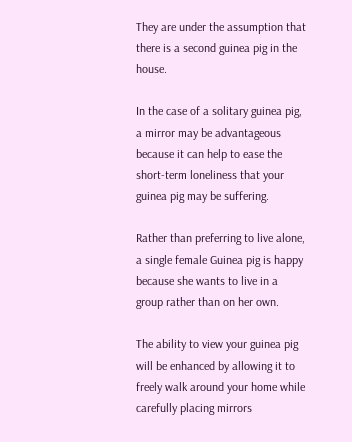They are under the assumption that there is a second guinea pig in the house.

In the case of a solitary guinea pig, a mirror may be advantageous because it can help to ease the short-term loneliness that your guinea pig may be suffering.

Rather than preferring to live alone, a single female Guinea pig is happy because she wants to live in a group rather than on her own.

The ability to view your guinea pig will be enhanced by allowing it to freely walk around your home while carefully placing mirrors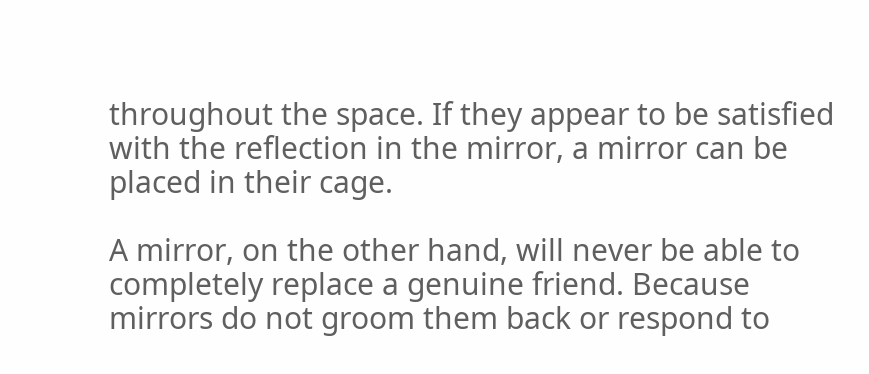throughout the space. If they appear to be satisfied with the reflection in the mirror, a mirror can be placed in their cage.

A mirror, on the other hand, will never be able to completely replace a genuine friend. Because mirrors do not groom them back or respond to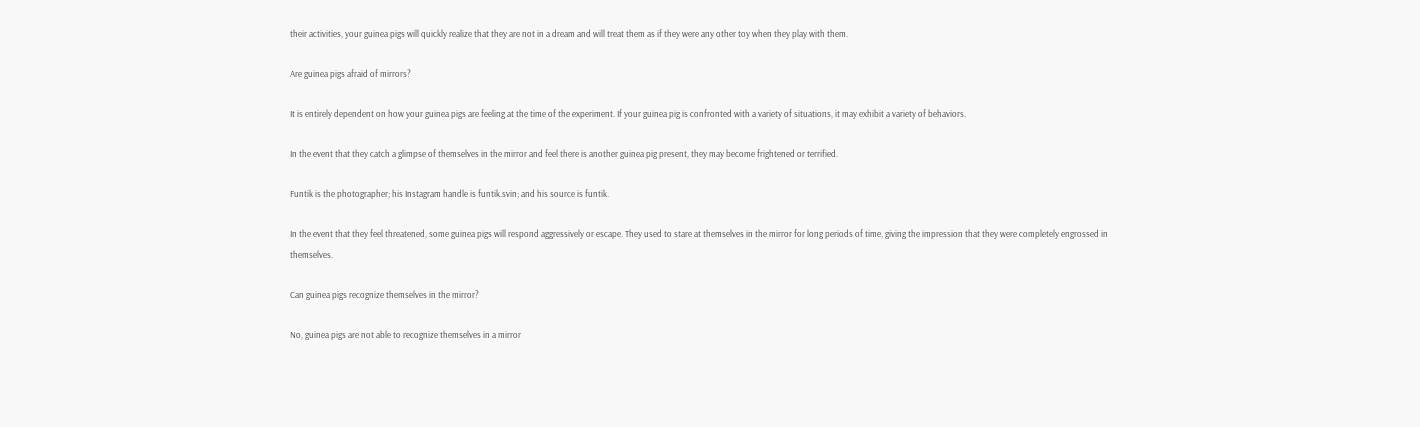their activities, your guinea pigs will quickly realize that they are not in a dream and will treat them as if they were any other toy when they play with them.

Are guinea pigs afraid of mirrors?

It is entirely dependent on how your guinea pigs are feeling at the time of the experiment. If your guinea pig is confronted with a variety of situations, it may exhibit a variety of behaviors.

In the event that they catch a glimpse of themselves in the mirror and feel there is another guinea pig present, they may become frightened or terrified.

Funtik is the photographer; his Instagram handle is funtik.svin; and his source is funtik.

In the event that they feel threatened, some guinea pigs will respond aggressively or escape. They used to stare at themselves in the mirror for long periods of time, giving the impression that they were completely engrossed in themselves.

Can guinea pigs recognize themselves in the mirror?

No, guinea pigs are not able to recognize themselves in a mirror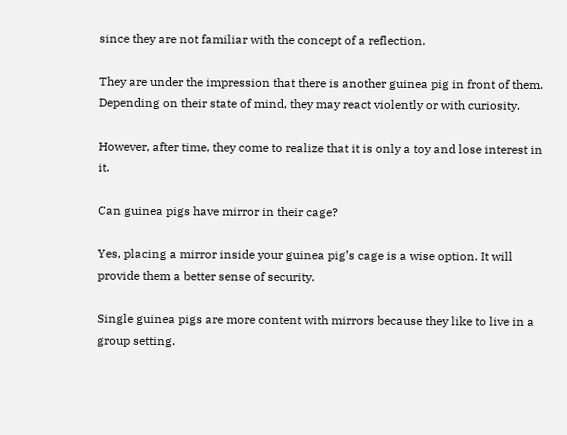since they are not familiar with the concept of a reflection.

They are under the impression that there is another guinea pig in front of them. Depending on their state of mind, they may react violently or with curiosity.

However, after time, they come to realize that it is only a toy and lose interest in it.

Can guinea pigs have mirror in their cage?

Yes, placing a mirror inside your guinea pig’s cage is a wise option. It will provide them a better sense of security.

Single guinea pigs are more content with mirrors because they like to live in a group setting.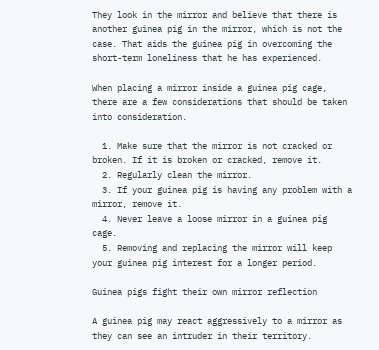They look in the mirror and believe that there is another guinea pig in the mirror, which is not the case. That aids the guinea pig in overcoming the short-term loneliness that he has experienced.

When placing a mirror inside a guinea pig cage, there are a few considerations that should be taken into consideration.

  1. Make sure that the mirror is not cracked or broken. If it is broken or cracked, remove it.
  2. Regularly clean the mirror.
  3. If your guinea pig is having any problem with a mirror, remove it.
  4. Never leave a loose mirror in a guinea pig cage.
  5. Removing and replacing the mirror will keep your guinea pig interest for a longer period.

Guinea pigs fight their own mirror reflection

A guinea pig may react aggressively to a mirror as they can see an intruder in their territory.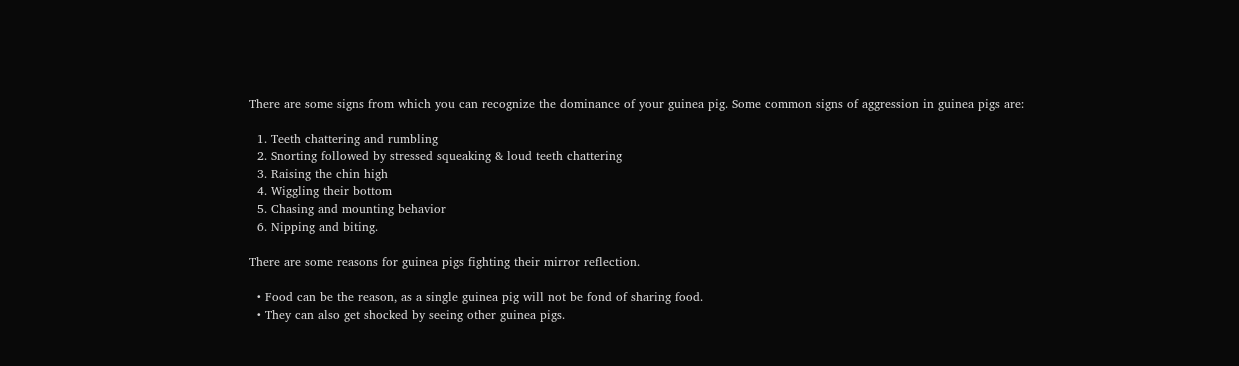There are some signs from which you can recognize the dominance of your guinea pig. Some common signs of aggression in guinea pigs are:

  1. Teeth chattering and rumbling
  2. Snorting followed by stressed squeaking & loud teeth chattering
  3. Raising the chin high
  4. Wiggling their bottom
  5. Chasing and mounting behavior
  6. Nipping and biting.

There are some reasons for guinea pigs fighting their mirror reflection.

  • Food can be the reason, as a single guinea pig will not be fond of sharing food.
  • They can also get shocked by seeing other guinea pigs.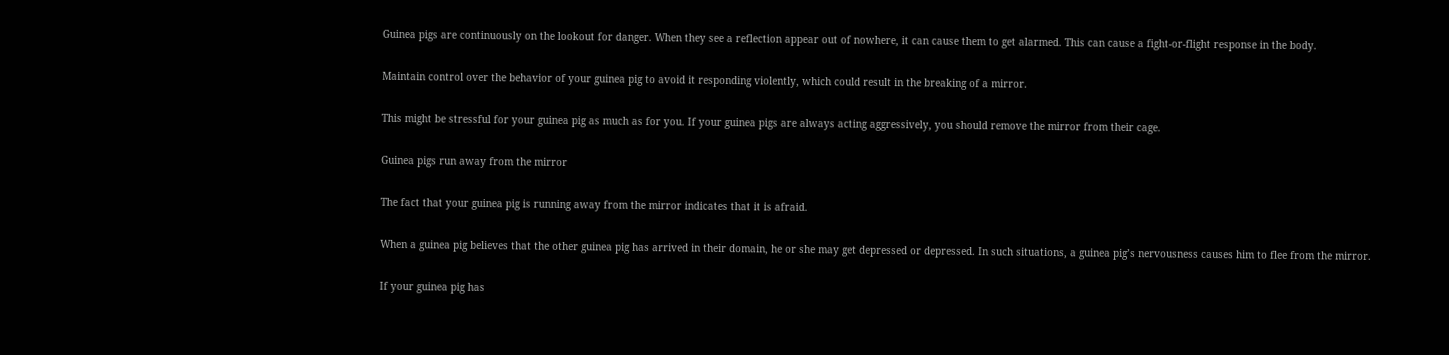Guinea pigs are continuously on the lookout for danger. When they see a reflection appear out of nowhere, it can cause them to get alarmed. This can cause a fight-or-flight response in the body.

Maintain control over the behavior of your guinea pig to avoid it responding violently, which could result in the breaking of a mirror.

This might be stressful for your guinea pig as much as for you. If your guinea pigs are always acting aggressively, you should remove the mirror from their cage.

Guinea pigs run away from the mirror

The fact that your guinea pig is running away from the mirror indicates that it is afraid.

When a guinea pig believes that the other guinea pig has arrived in their domain, he or she may get depressed or depressed. In such situations, a guinea pig’s nervousness causes him to flee from the mirror.

If your guinea pig has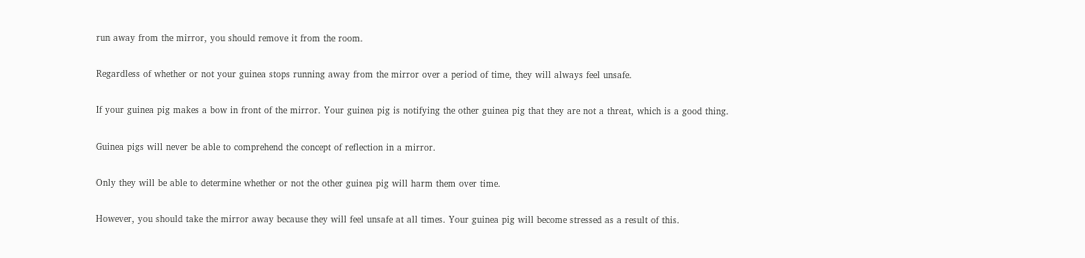run away from the mirror, you should remove it from the room.

Regardless of whether or not your guinea stops running away from the mirror over a period of time, they will always feel unsafe.

If your guinea pig makes a bow in front of the mirror. Your guinea pig is notifying the other guinea pig that they are not a threat, which is a good thing.

Guinea pigs will never be able to comprehend the concept of reflection in a mirror.

Only they will be able to determine whether or not the other guinea pig will harm them over time.

However, you should take the mirror away because they will feel unsafe at all times. Your guinea pig will become stressed as a result of this.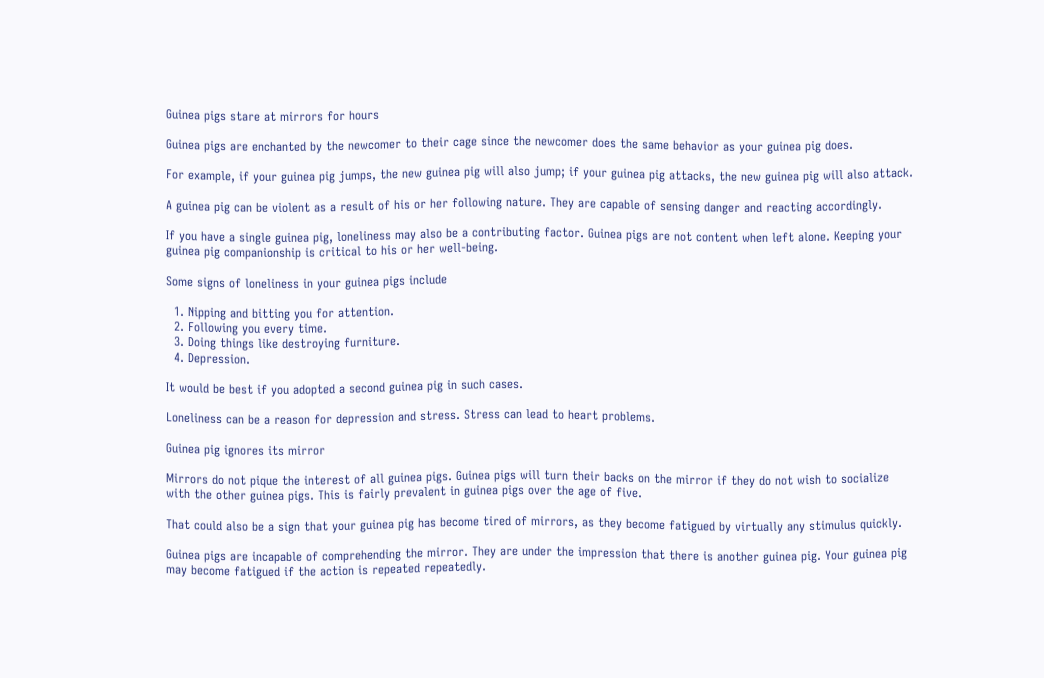Guinea pigs stare at mirrors for hours

Guinea pigs are enchanted by the newcomer to their cage since the newcomer does the same behavior as your guinea pig does.

For example, if your guinea pig jumps, the new guinea pig will also jump; if your guinea pig attacks, the new guinea pig will also attack.

A guinea pig can be violent as a result of his or her following nature. They are capable of sensing danger and reacting accordingly.

If you have a single guinea pig, loneliness may also be a contributing factor. Guinea pigs are not content when left alone. Keeping your guinea pig companionship is critical to his or her well-being.

Some signs of loneliness in your guinea pigs include

  1. Nipping and bitting you for attention.
  2. Following you every time.
  3. Doing things like destroying furniture.
  4. Depression.

It would be best if you adopted a second guinea pig in such cases.

Loneliness can be a reason for depression and stress. Stress can lead to heart problems.

Guinea pig ignores its mirror

Mirrors do not pique the interest of all guinea pigs. Guinea pigs will turn their backs on the mirror if they do not wish to socialize with the other guinea pigs. This is fairly prevalent in guinea pigs over the age of five.

That could also be a sign that your guinea pig has become tired of mirrors, as they become fatigued by virtually any stimulus quickly.

Guinea pigs are incapable of comprehending the mirror. They are under the impression that there is another guinea pig. Your guinea pig may become fatigued if the action is repeated repeatedly.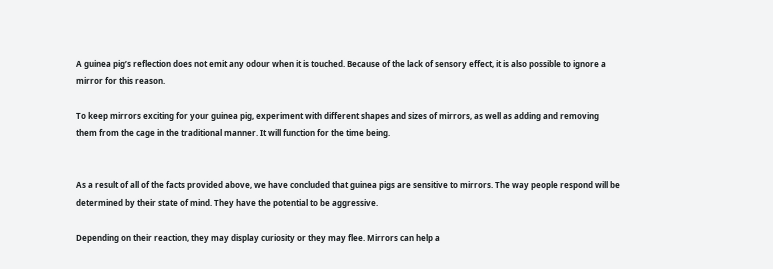A guinea pig’s reflection does not emit any odour when it is touched. Because of the lack of sensory effect, it is also possible to ignore a mirror for this reason.

To keep mirrors exciting for your guinea pig, experiment with different shapes and sizes of mirrors, as well as adding and removing them from the cage in the traditional manner. It will function for the time being.


As a result of all of the facts provided above, we have concluded that guinea pigs are sensitive to mirrors. The way people respond will be determined by their state of mind. They have the potential to be aggressive.

Depending on their reaction, they may display curiosity or they may flee. Mirrors can help a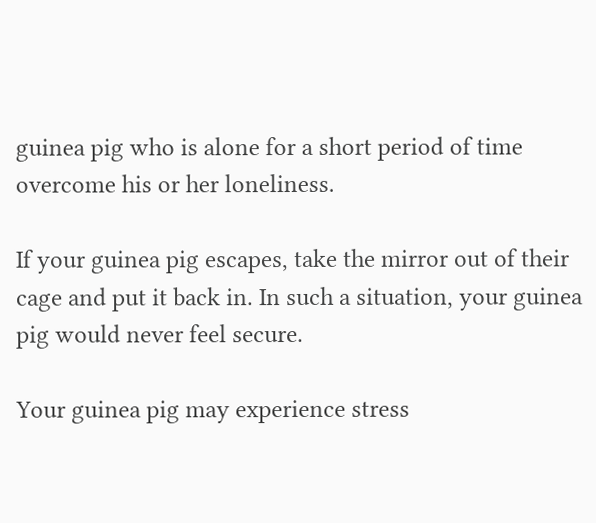guinea pig who is alone for a short period of time overcome his or her loneliness.

If your guinea pig escapes, take the mirror out of their cage and put it back in. In such a situation, your guinea pig would never feel secure.

Your guinea pig may experience stress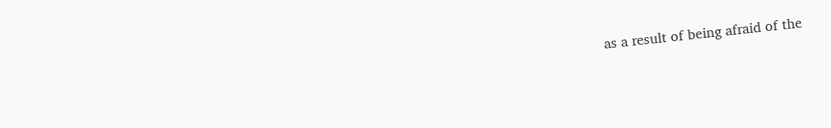as a result of being afraid of the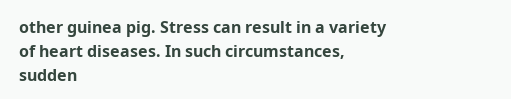other guinea pig. Stress can result in a variety of heart diseases. In such circumstances, sudden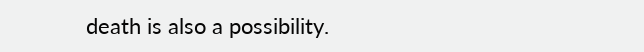death is also a possibility.